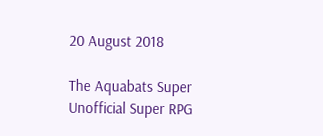20 August 2018

The Aquabats Super Unofficial Super RPG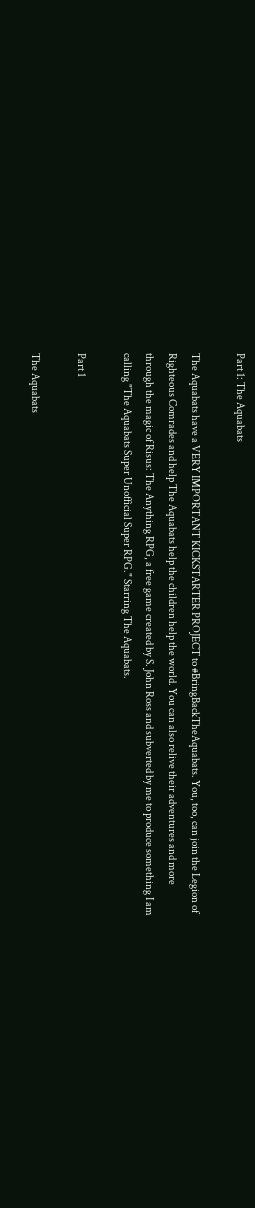Part 1: The Aquabats

The Aquabats have a VERY IMPORTANT KICKSTARTER PROJECT to #BringBackTheAquabats. You, too, can join the Legion of Righteous Comrades and help The Aquabats help the children help the world. You can also relive their adventures and more through the magic of Risus: The Anything RPG, a free game created by S. John Ross and subverted by me to produce something I am calling "The Aquabats Super Unofficial Super RPG." Starring The Aquabats.

Part 1

The Aquabats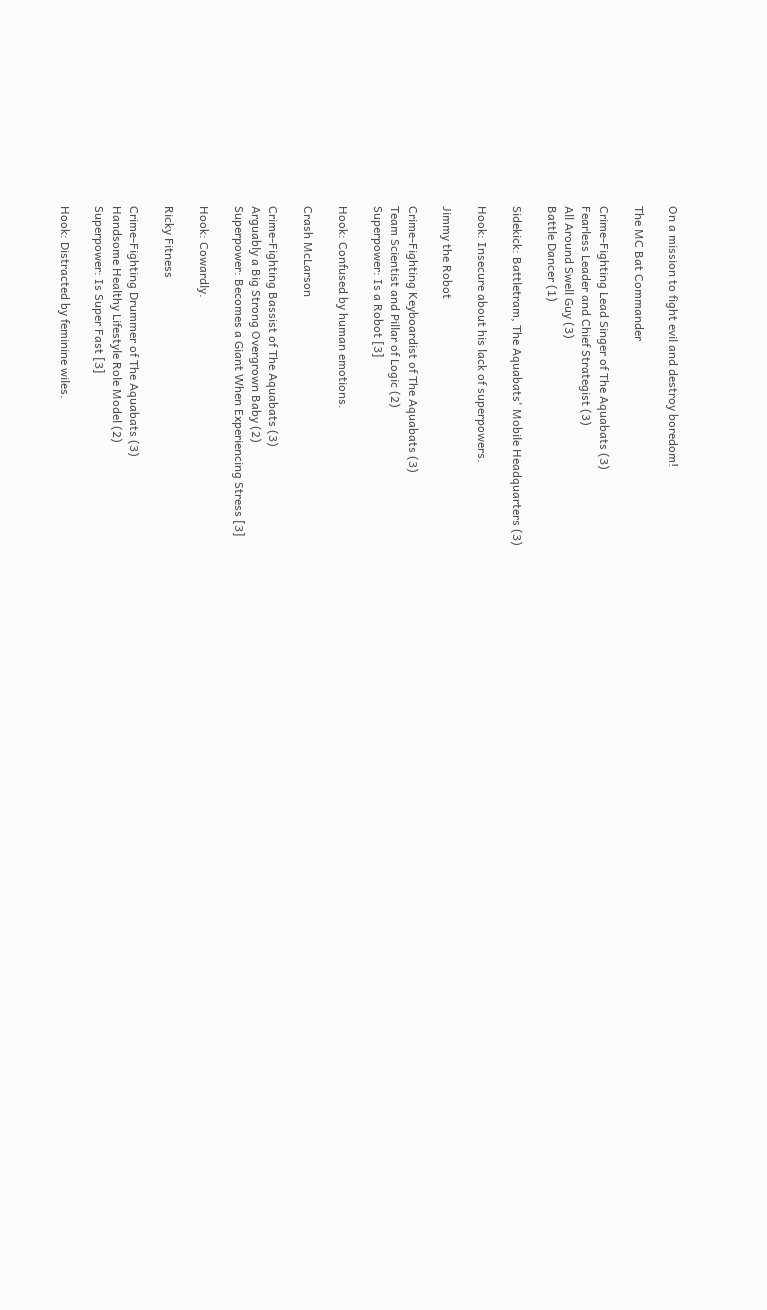On a mission to fight evil and destroy boredom!

The MC Bat Commander

Crime-Fighting Lead Singer of The Aquabats (3)
Fearless Leader and Chief Strategist (3)
All Around Swell Guy (3)
Battle Dancer (1)

Sidekick: Battletram, The Aquabats' Mobile Headquarters (3)

Hook: Insecure about his lack of superpowers.

Jimmy the Robot

Crime-Fighting Keyboardist of The Aquabats (3)
Team Scientist and Pillar of Logic (2)
Superpower: Is a Robot [3]

Hook: Confused by human emotions.

Crash McLarson

Crime-Fighting Bassist of The Aquabats (3)
Arguably a Big Strong Overgrown Baby (2)
Superpower: Becomes a Giant When Experiencing Stress [3]

Hook: Cowardly.

Ricky Fitness

Crime-Fighting Drummer of The Aquabats (3)
Handsome Healthy Lifestyle Role Model (2)
Superpower: Is Super Fast [3]

Hook: Distracted by feminine wiles.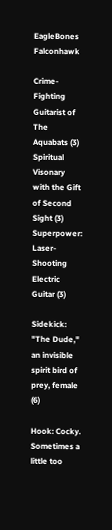EagleBones Falconhawk

Crime-Fighting Guitarist of The Aquabats (3)
Spiritual Visonary with the Gift of Second Sight (3)
Superpower: Laser-Shooting Electric Guitar (3)

Sidekick: "The Dude," an invisible spirit bird of prey, female (6)

Hook: Cocky. Sometimes a little too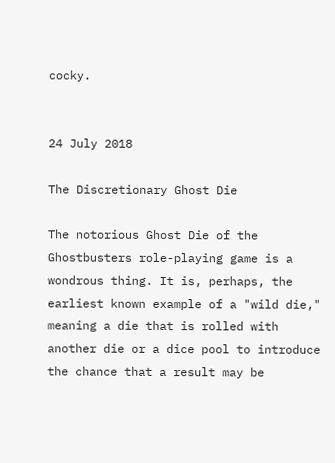cocky.


24 July 2018

The Discretionary Ghost Die

The notorious Ghost Die of the Ghostbusters role-playing game is a wondrous thing. It is, perhaps, the earliest known example of a "wild die," meaning a die that is rolled with another die or a dice pool to introduce the chance that a result may be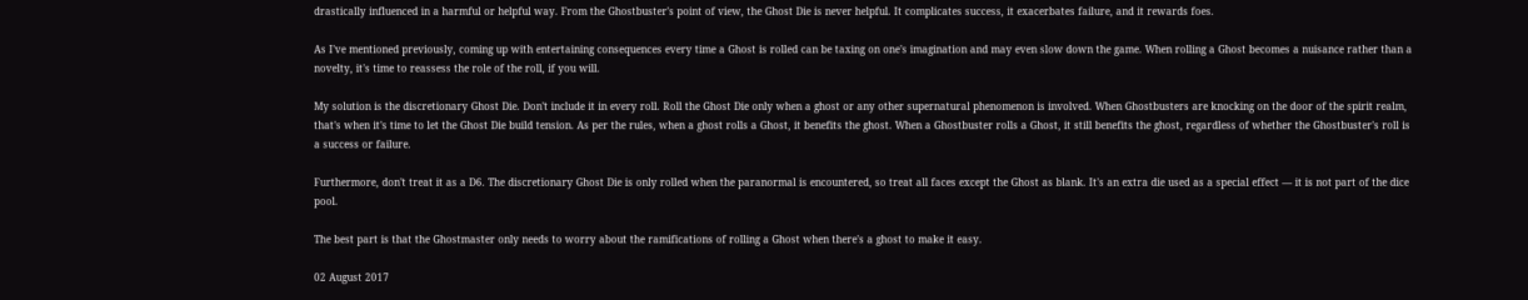drastically influenced in a harmful or helpful way. From the Ghostbuster's point of view, the Ghost Die is never helpful. It complicates success, it exacerbates failure, and it rewards foes.

As I've mentioned previously, coming up with entertaining consequences every time a Ghost is rolled can be taxing on one's imagination and may even slow down the game. When rolling a Ghost becomes a nuisance rather than a novelty, it's time to reassess the role of the roll, if you will.

My solution is the discretionary Ghost Die. Don't include it in every roll. Roll the Ghost Die only when a ghost or any other supernatural phenomenon is involved. When Ghostbusters are knocking on the door of the spirit realm, that's when it's time to let the Ghost Die build tension. As per the rules, when a ghost rolls a Ghost, it benefits the ghost. When a Ghostbuster rolls a Ghost, it still benefits the ghost, regardless of whether the Ghostbuster's roll is a success or failure.

Furthermore, don't treat it as a D6. The discretionary Ghost Die is only rolled when the paranormal is encountered, so treat all faces except the Ghost as blank. It's an extra die used as a special effect — it is not part of the dice pool.

The best part is that the Ghostmaster only needs to worry about the ramifications of rolling a Ghost when there's a ghost to make it easy.

02 August 2017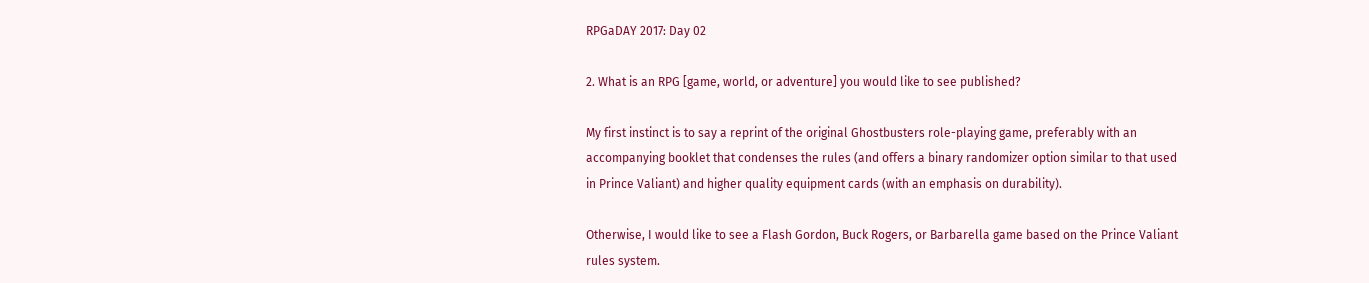RPGaDAY 2017: Day 02

2. What is an RPG [game, world, or adventure] you would like to see published?

My first instinct is to say a reprint of the original Ghostbusters role-playing game, preferably with an accompanying booklet that condenses the rules (and offers a binary randomizer option similar to that used in Prince Valiant) and higher quality equipment cards (with an emphasis on durability).

Otherwise, I would like to see a Flash Gordon, Buck Rogers, or Barbarella game based on the Prince Valiant rules system.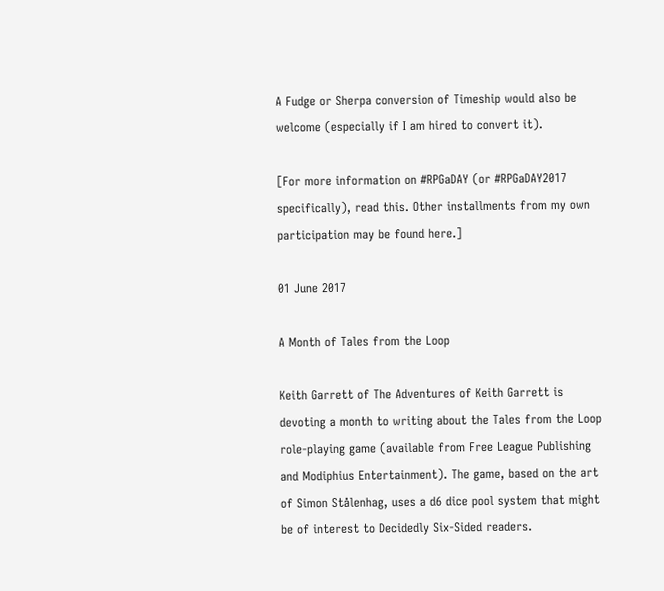A Fudge or Sherpa conversion of Timeship would also be welcome (especially if I am hired to convert it).

[For more information on #RPGaDAY (or #RPGaDAY2017 specifically), read this. Other installments from my own participation may be found here.]

01 June 2017

A Month of Tales from the Loop

Keith Garrett of The Adventures of Keith Garrett is devoting a month to writing about the Tales from the Loop role-playing game (available from Free League Publishing and Modiphius Entertainment). The game, based on the art of Simon Stålenhag, uses a d6 dice pool system that might be of interest to Decidedly Six-Sided readers.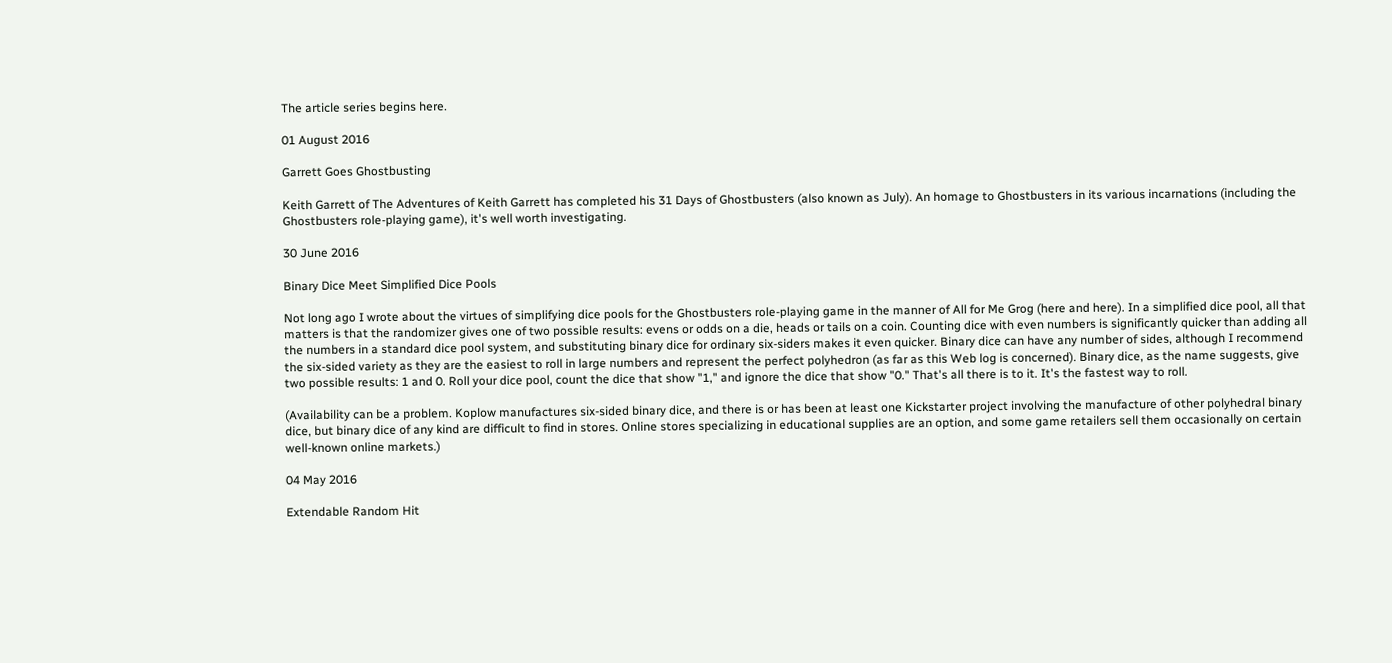The article series begins here.

01 August 2016

Garrett Goes Ghostbusting

Keith Garrett of The Adventures of Keith Garrett has completed his 31 Days of Ghostbusters (also known as July). An homage to Ghostbusters in its various incarnations (including the Ghostbusters role-playing game), it's well worth investigating.

30 June 2016

Binary Dice Meet Simplified Dice Pools

Not long ago I wrote about the virtues of simplifying dice pools for the Ghostbusters role-playing game in the manner of All for Me Grog (here and here). In a simplified dice pool, all that matters is that the randomizer gives one of two possible results: evens or odds on a die, heads or tails on a coin. Counting dice with even numbers is significantly quicker than adding all the numbers in a standard dice pool system, and substituting binary dice for ordinary six-siders makes it even quicker. Binary dice can have any number of sides, although I recommend the six-sided variety as they are the easiest to roll in large numbers and represent the perfect polyhedron (as far as this Web log is concerned). Binary dice, as the name suggests, give two possible results: 1 and 0. Roll your dice pool, count the dice that show "1," and ignore the dice that show "0." That's all there is to it. It's the fastest way to roll.

(Availability can be a problem. Koplow manufactures six-sided binary dice, and there is or has been at least one Kickstarter project involving the manufacture of other polyhedral binary dice, but binary dice of any kind are difficult to find in stores. Online stores specializing in educational supplies are an option, and some game retailers sell them occasionally on certain well-known online markets.)

04 May 2016

Extendable Random Hit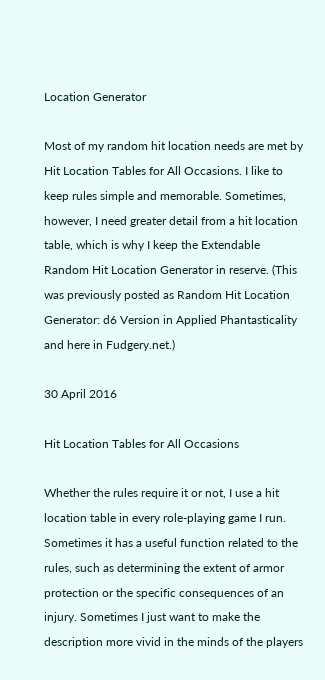Location Generator

Most of my random hit location needs are met by Hit Location Tables for All Occasions. I like to keep rules simple and memorable. Sometimes, however, I need greater detail from a hit location table, which is why I keep the Extendable Random Hit Location Generator in reserve. (This was previously posted as Random Hit Location Generator: d6 Version in Applied Phantasticality and here in Fudgery.net.)

30 April 2016

Hit Location Tables for All Occasions

Whether the rules require it or not, I use a hit location table in every role-playing game I run. Sometimes it has a useful function related to the rules, such as determining the extent of armor protection or the specific consequences of an injury. Sometimes I just want to make the description more vivid in the minds of the players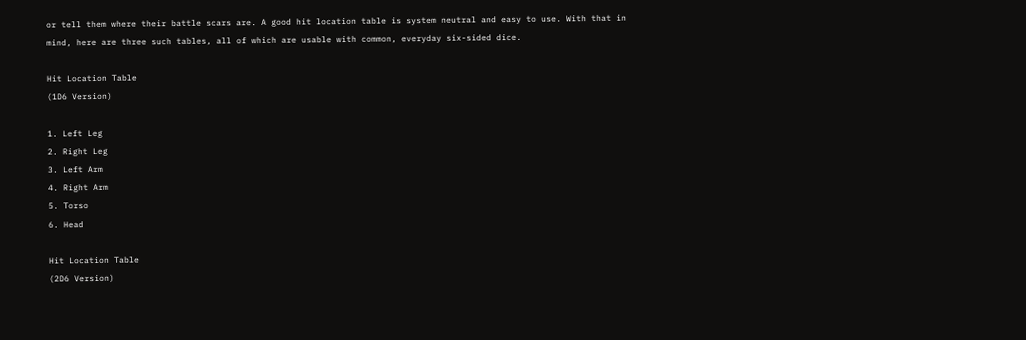or tell them where their battle scars are. A good hit location table is system neutral and easy to use. With that in mind, here are three such tables, all of which are usable with common, everyday six-sided dice.

Hit Location Table
(1D6 Version)

1. Left Leg
2. Right Leg
3. Left Arm
4. Right Arm
5. Torso
6. Head

Hit Location Table
(2D6 Version)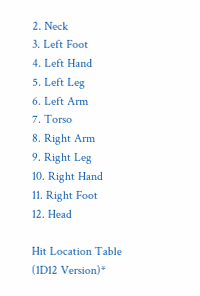2. Neck
3. Left Foot
4. Left Hand
5. Left Leg
6. Left Arm
7. Torso
8. Right Arm
9. Right Leg
10. Right Hand
11. Right Foot
12. Head

Hit Location Table
(1D12 Version)*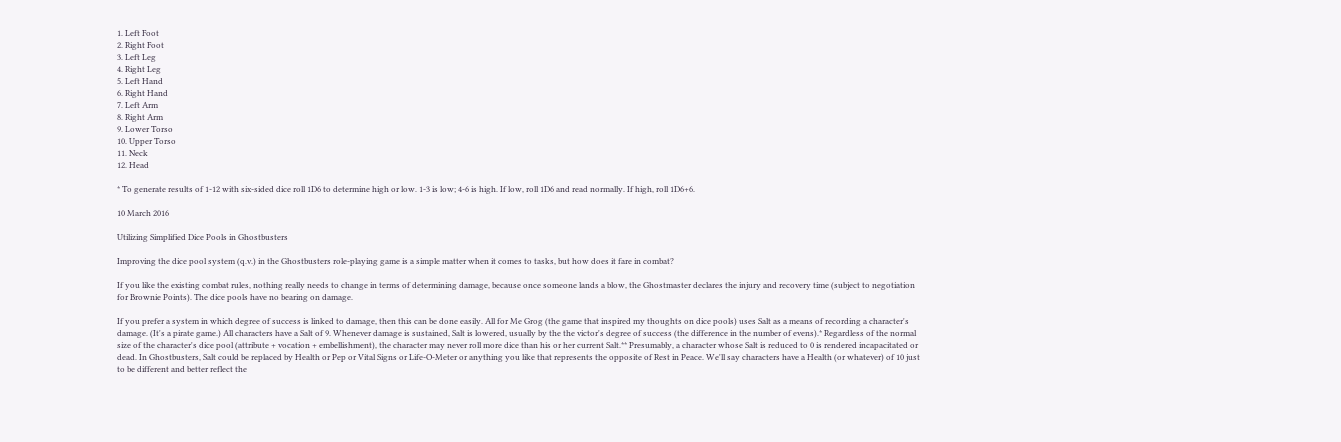1. Left Foot
2. Right Foot
3. Left Leg
4. Right Leg
5. Left Hand
6. Right Hand
7. Left Arm
8. Right Arm
9. Lower Torso
10. Upper Torso
11. Neck
12. Head

* To generate results of 1-12 with six-sided dice roll 1D6 to determine high or low. 1-3 is low; 4-6 is high. If low, roll 1D6 and read normally. If high, roll 1D6+6.

10 March 2016

Utilizing Simplified Dice Pools in Ghostbusters

Improving the dice pool system (q.v.) in the Ghostbusters role-playing game is a simple matter when it comes to tasks, but how does it fare in combat?

If you like the existing combat rules, nothing really needs to change in terms of determining damage, because once someone lands a blow, the Ghostmaster declares the injury and recovery time (subject to negotiation for Brownie Points). The dice pools have no bearing on damage.

If you prefer a system in which degree of success is linked to damage, then this can be done easily. All for Me Grog (the game that inspired my thoughts on dice pools) uses Salt as a means of recording a character's damage. (It's a pirate game.) All characters have a Salt of 9. Whenever damage is sustained, Salt is lowered, usually by the the victor's degree of success (the difference in the number of evens).* Regardless of the normal size of the character's dice pool (attribute + vocation + embellishment), the character may never roll more dice than his or her current Salt.** Presumably, a character whose Salt is reduced to 0 is rendered incapacitated or dead. In Ghostbusters, Salt could be replaced by Health or Pep or Vital Signs or Life-O-Meter or anything you like that represents the opposite of Rest in Peace. We'll say characters have a Health (or whatever) of 10 just to be different and better reflect the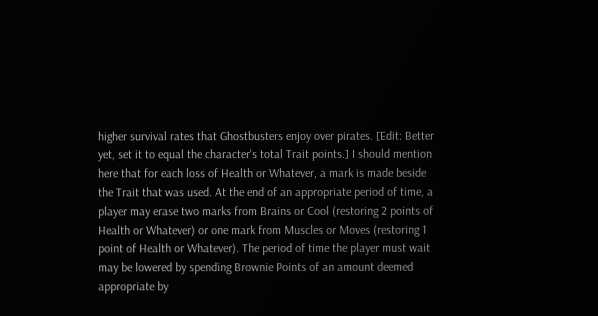higher survival rates that Ghostbusters enjoy over pirates. [Edit: Better yet, set it to equal the character's total Trait points.] I should mention here that for each loss of Health or Whatever, a mark is made beside the Trait that was used. At the end of an appropriate period of time, a player may erase two marks from Brains or Cool (restoring 2 points of Health or Whatever) or one mark from Muscles or Moves (restoring 1 point of Health or Whatever). The period of time the player must wait may be lowered by spending Brownie Points of an amount deemed appropriate by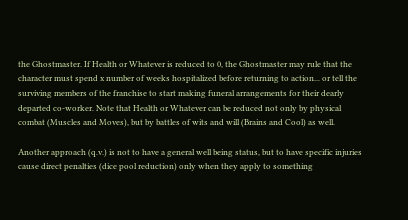the Ghostmaster. If Health or Whatever is reduced to 0, the Ghostmaster may rule that the character must spend x number of weeks hospitalized before returning to action... or tell the surviving members of the franchise to start making funeral arrangements for their dearly departed co-worker. Note that Health or Whatever can be reduced not only by physical combat (Muscles and Moves), but by battles of wits and will (Brains and Cool) as well.

Another approach (q.v.) is not to have a general well being status, but to have specific injuries cause direct penalties (dice pool reduction) only when they apply to something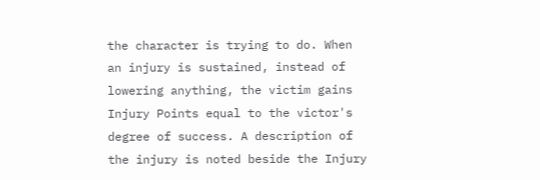the character is trying to do. When an injury is sustained, instead of lowering anything, the victim gains Injury Points equal to the victor's degree of success. A description of the injury is noted beside the Injury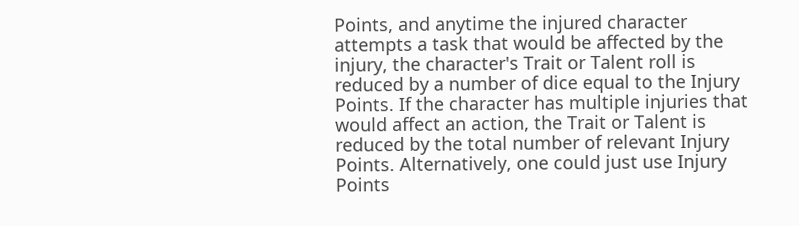Points, and anytime the injured character attempts a task that would be affected by the injury, the character's Trait or Talent roll is reduced by a number of dice equal to the Injury Points. If the character has multiple injuries that would affect an action, the Trait or Talent is reduced by the total number of relevant Injury Points. Alternatively, one could just use Injury Points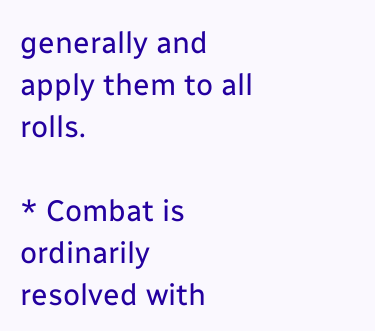generally and apply them to all rolls.

* Combat is ordinarily resolved with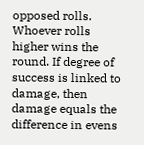opposed rolls. Whoever rolls higher wins the round. If degree of success is linked to damage, then damage equals the difference in evens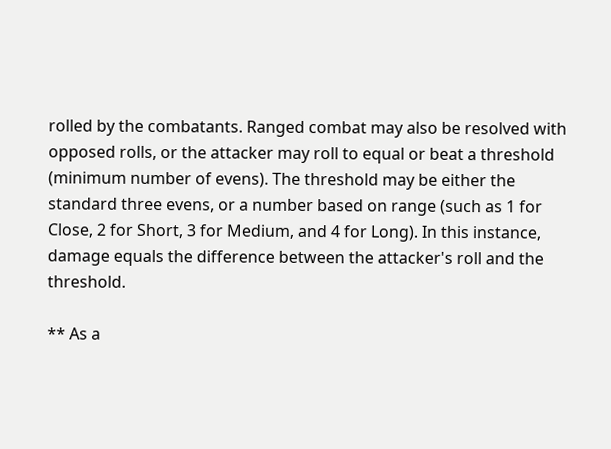rolled by the combatants. Ranged combat may also be resolved with opposed rolls, or the attacker may roll to equal or beat a threshold (minimum number of evens). The threshold may be either the standard three evens, or a number based on range (such as 1 for Close, 2 for Short, 3 for Medium, and 4 for Long). In this instance, damage equals the difference between the attacker's roll and the threshold.

** As a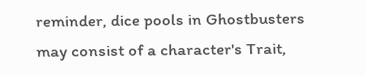reminder, dice pools in Ghostbusters may consist of a character's Trait,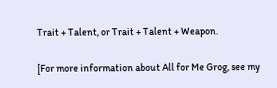Trait + Talent, or Trait + Talent + Weapon.

[For more information about All for Me Grog, see my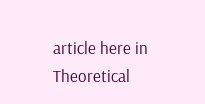article here in Theoretical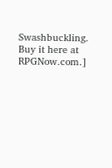Swashbuckling. Buy it here at RPGNow.com.]